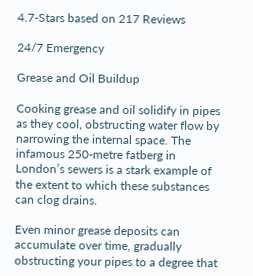4.7-Stars based on 217 Reviews

24/7 Emergency

Grease and Oil Buildup

Cooking grease and oil solidify in pipes as they cool, obstructing water flow by narrowing the internal space. The infamous 250-metre fatberg in London’s sewers is a stark example of the extent to which these substances can clog drains.

Even minor grease deposits can accumulate over time, gradually obstructing your pipes to a degree that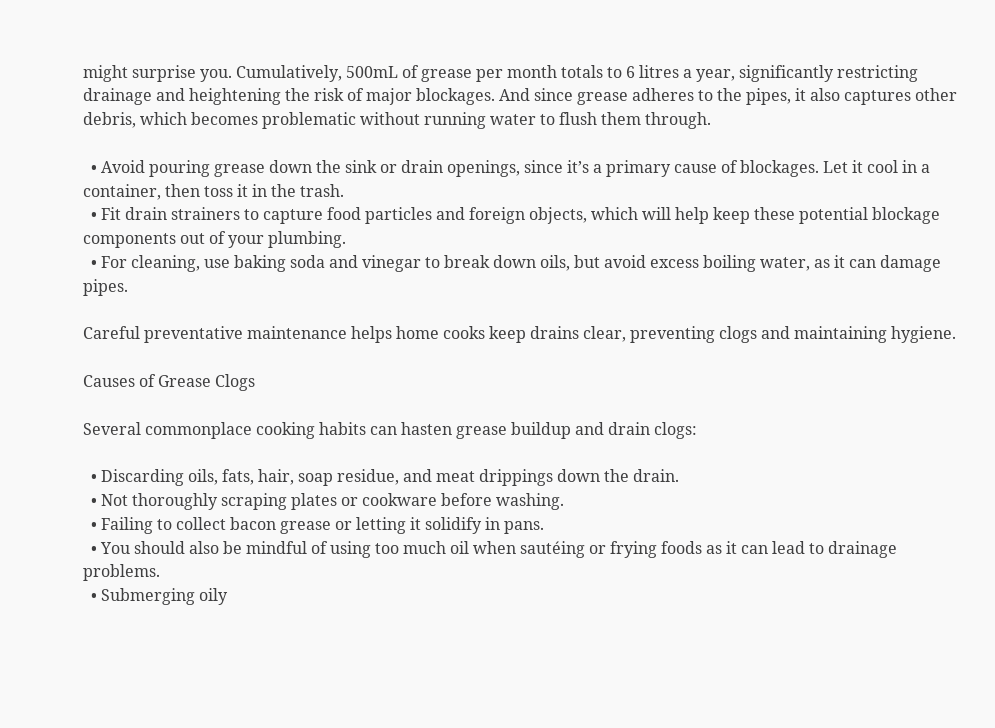might surprise you. Cumulatively, 500mL of grease per month totals to 6 litres a year, significantly restricting drainage and heightening the risk of major blockages. And since grease adheres to the pipes, it also captures other debris, which becomes problematic without running water to flush them through.

  • Avoid pouring grease down the sink or drain openings, since it’s a primary cause of blockages. Let it cool in a container, then toss it in the trash.
  • Fit drain strainers to capture food particles and foreign objects, which will help keep these potential blockage components out of your plumbing.
  • For cleaning, use baking soda and vinegar to break down oils, but avoid excess boiling water, as it can damage pipes.

Careful preventative maintenance helps home cooks keep drains clear, preventing clogs and maintaining hygiene.

Causes of Grease Clogs

Several commonplace cooking habits can hasten grease buildup and drain clogs:

  • Discarding oils, fats, hair, soap residue, and meat drippings down the drain.
  • Not thoroughly scraping plates or cookware before washing.
  • Failing to collect bacon grease or letting it solidify in pans.
  • You should also be mindful of using too much oil when sautéing or frying foods as it can lead to drainage problems.
  • Submerging oily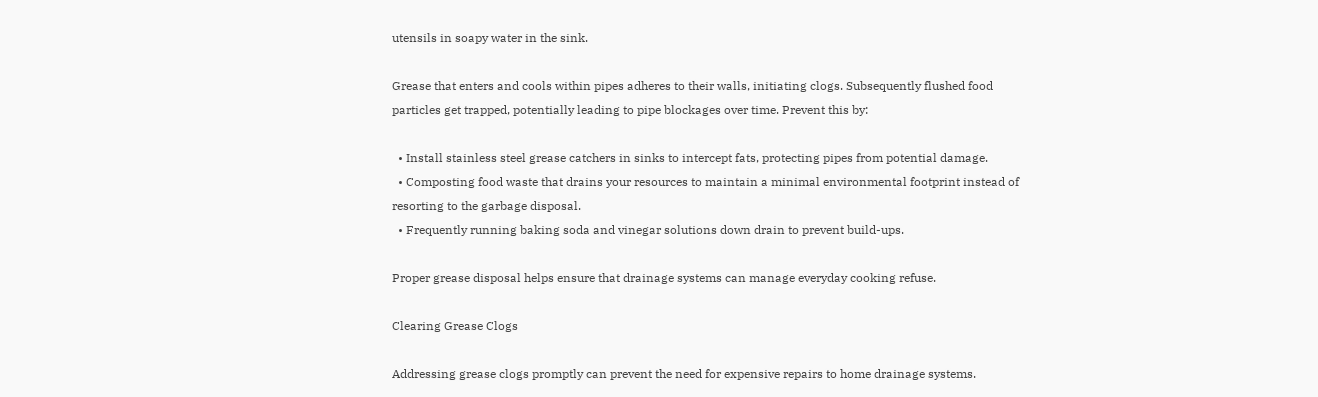utensils in soapy water in the sink.

Grease that enters and cools within pipes adheres to their walls, initiating clogs. Subsequently flushed food particles get trapped, potentially leading to pipe blockages over time. Prevent this by:

  • Install stainless steel grease catchers in sinks to intercept fats, protecting pipes from potential damage.
  • Composting food waste that drains your resources to maintain a minimal environmental footprint instead of resorting to the garbage disposal.
  • Frequently running baking soda and vinegar solutions down drain to prevent build-ups.

Proper grease disposal helps ensure that drainage systems can manage everyday cooking refuse.

Clearing Grease Clogs

Addressing grease clogs promptly can prevent the need for expensive repairs to home drainage systems.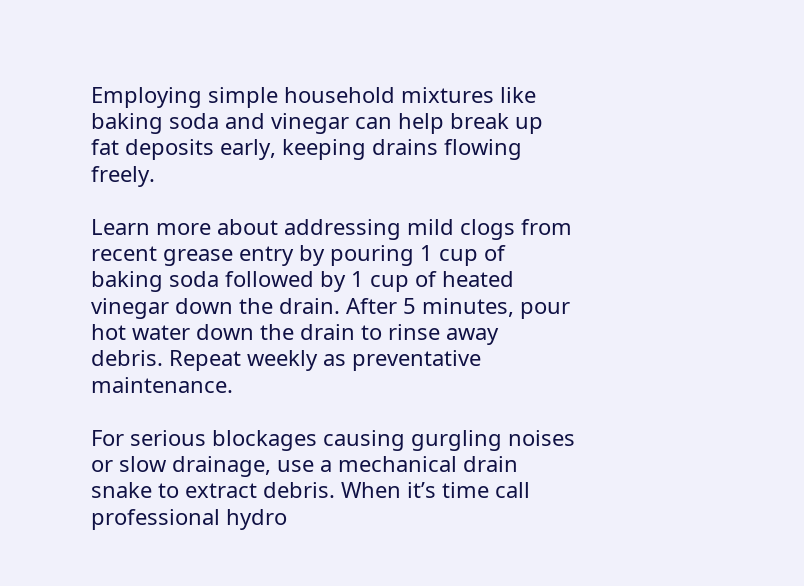Employing simple household mixtures like baking soda and vinegar can help break up fat deposits early, keeping drains flowing freely.

Learn more about addressing mild clogs from recent grease entry by pouring 1 cup of baking soda followed by 1 cup of heated vinegar down the drain. After 5 minutes, pour hot water down the drain to rinse away debris. Repeat weekly as preventative maintenance.

For serious blockages causing gurgling noises or slow drainage, use a mechanical drain snake to extract debris. When it’s time call professional hydro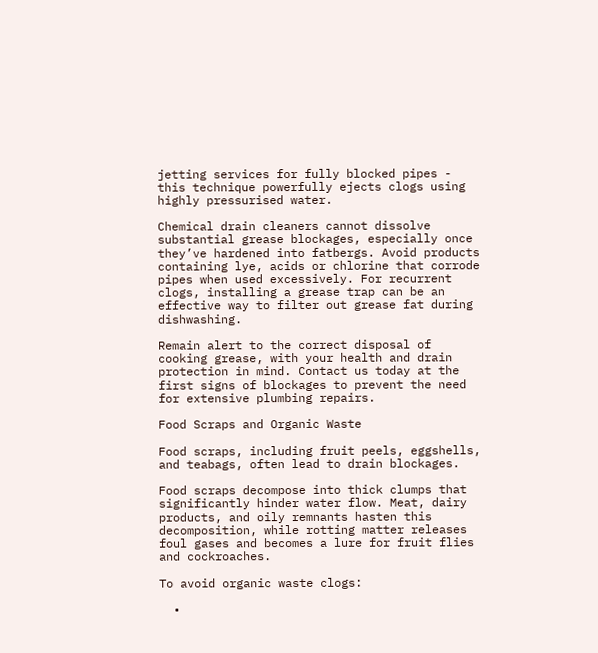jetting services for fully blocked pipes - this technique powerfully ejects clogs using highly pressurised water.

Chemical drain cleaners cannot dissolve substantial grease blockages, especially once they’ve hardened into fatbergs. Avoid products containing lye, acids or chlorine that corrode pipes when used excessively. For recurrent clogs, installing a grease trap can be an effective way to filter out grease fat during dishwashing.

Remain alert to the correct disposal of cooking grease, with your health and drain protection in mind. Contact us today at the first signs of blockages to prevent the need for extensive plumbing repairs.

Food Scraps and Organic Waste

Food scraps, including fruit peels, eggshells, and teabags, often lead to drain blockages.

Food scraps decompose into thick clumps that significantly hinder water flow. Meat, dairy products, and oily remnants hasten this decomposition, while rotting matter releases foul gases and becomes a lure for fruit flies and cockroaches.

To avoid organic waste clogs:

  •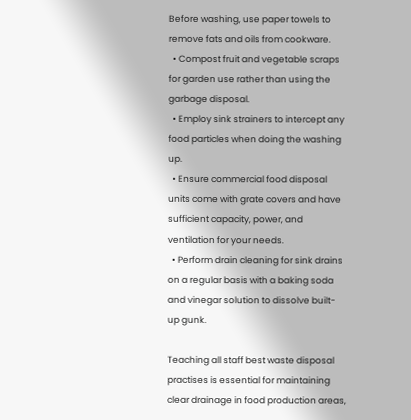Before washing, use paper towels to remove fats and oils from cookware.
  • Compost fruit and vegetable scraps for garden use rather than using the garbage disposal.
  • Employ sink strainers to intercept any food particles when doing the washing up.
  • Ensure commercial food disposal units come with grate covers and have sufficient capacity, power, and ventilation for your needs.
  • Perform drain cleaning for sink drains on a regular basis with a baking soda and vinegar solution to dissolve built-up gunk.

Teaching all staff best waste disposal practises is essential for maintaining clear drainage in food production areas,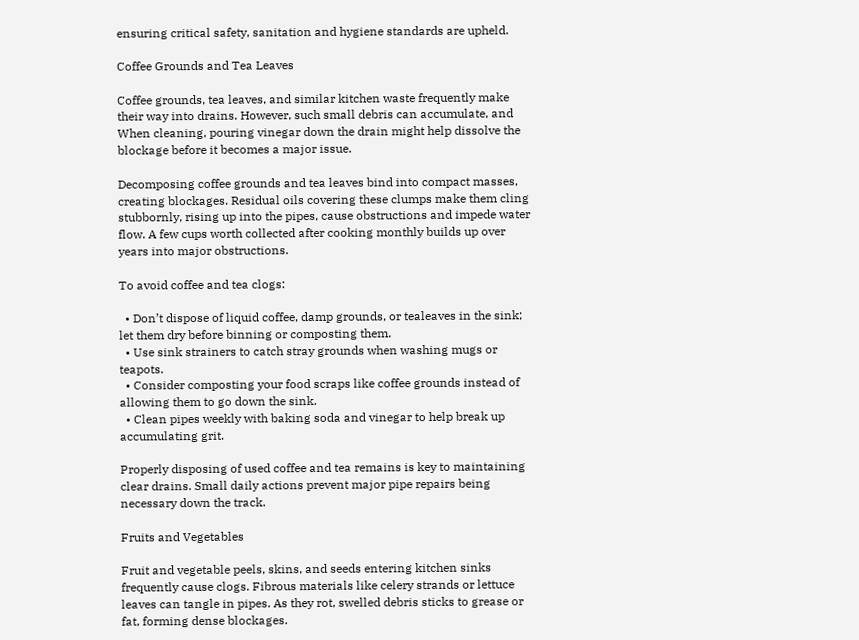ensuring critical safety, sanitation and hygiene standards are upheld.

Coffee Grounds and Tea Leaves

Coffee grounds, tea leaves, and similar kitchen waste frequently make their way into drains. However, such small debris can accumulate, and When cleaning, pouring vinegar down the drain might help dissolve the blockage before it becomes a major issue.

Decomposing coffee grounds and tea leaves bind into compact masses, creating blockages. Residual oils covering these clumps make them cling stubbornly, rising up into the pipes, cause obstructions and impede water flow. A few cups worth collected after cooking monthly builds up over years into major obstructions.

To avoid coffee and tea clogs:

  • Don’t dispose of liquid coffee, damp grounds, or tealeaves in the sink; let them dry before binning or composting them.
  • Use sink strainers to catch stray grounds when washing mugs or teapots.
  • Consider composting your food scraps like coffee grounds instead of allowing them to go down the sink.
  • Clean pipes weekly with baking soda and vinegar to help break up accumulating grit.

Properly disposing of used coffee and tea remains is key to maintaining clear drains. Small daily actions prevent major pipe repairs being necessary down the track.

Fruits and Vegetables

Fruit and vegetable peels, skins, and seeds entering kitchen sinks frequently cause clogs. Fibrous materials like celery strands or lettuce leaves can tangle in pipes. As they rot, swelled debris sticks to grease or fat, forming dense blockages.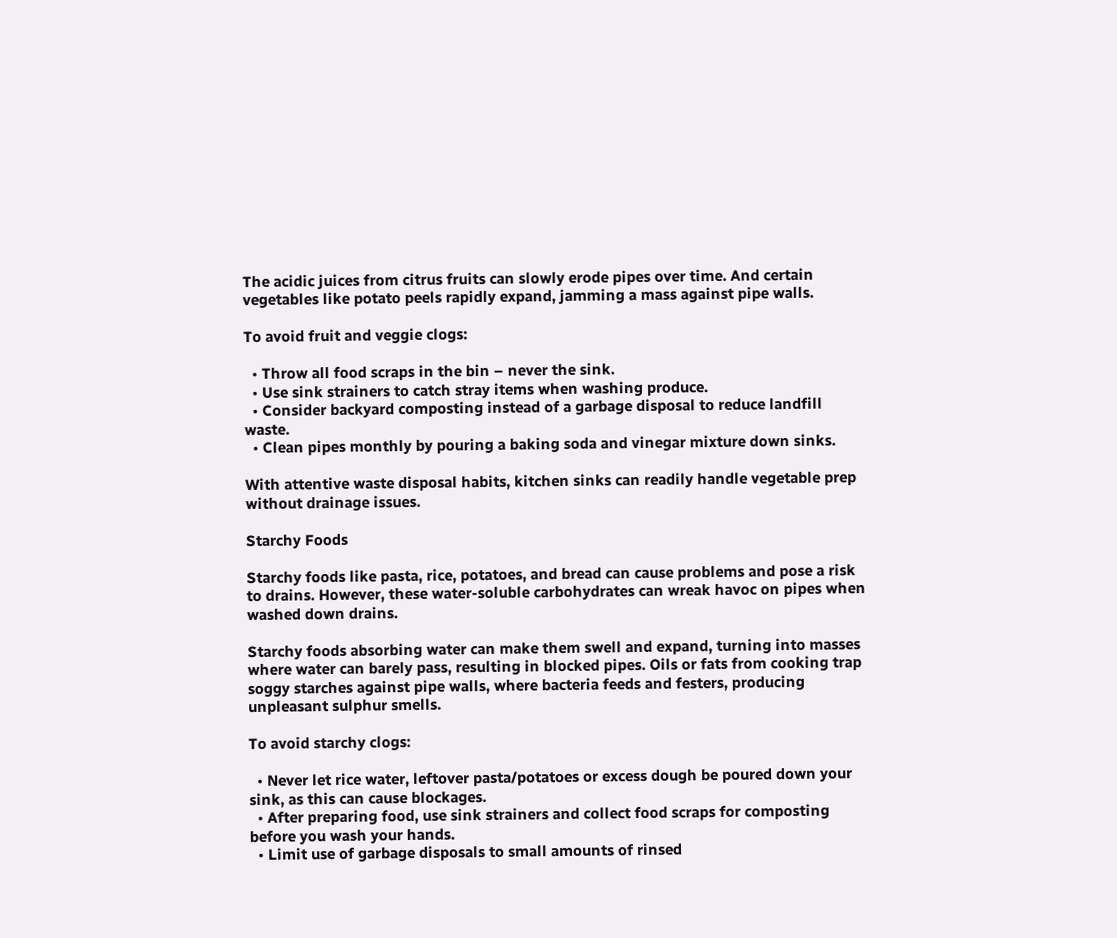The acidic juices from citrus fruits can slowly erode pipes over time. And certain vegetables like potato peels rapidly expand, jamming a mass against pipe walls.

To avoid fruit and veggie clogs:

  • Throw all food scraps in the bin – never the sink.
  • Use sink strainers to catch stray items when washing produce.
  • Consider backyard composting instead of a garbage disposal to reduce landfill waste.
  • Clean pipes monthly by pouring a baking soda and vinegar mixture down sinks.

With attentive waste disposal habits, kitchen sinks can readily handle vegetable prep without drainage issues.

Starchy Foods

Starchy foods like pasta, rice, potatoes, and bread can cause problems and pose a risk to drains. However, these water-soluble carbohydrates can wreak havoc on pipes when washed down drains.

Starchy foods absorbing water can make them swell and expand, turning into masses where water can barely pass, resulting in blocked pipes. Oils or fats from cooking trap soggy starches against pipe walls, where bacteria feeds and festers, producing unpleasant sulphur smells.

To avoid starchy clogs:

  • Never let rice water, leftover pasta/potatoes or excess dough be poured down your sink, as this can cause blockages.
  • After preparing food, use sink strainers and collect food scraps for composting before you wash your hands.
  • Limit use of garbage disposals to small amounts of rinsed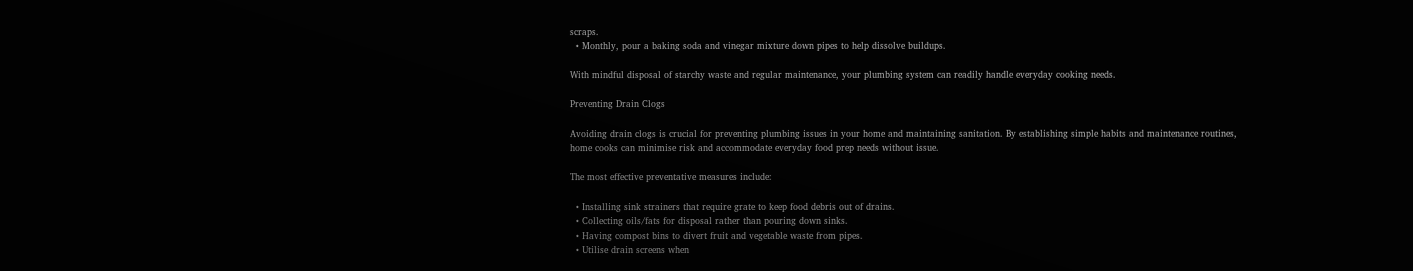scraps.
  • Monthly, pour a baking soda and vinegar mixture down pipes to help dissolve buildups.

With mindful disposal of starchy waste and regular maintenance, your plumbing system can readily handle everyday cooking needs.

Preventing Drain Clogs

Avoiding drain clogs is crucial for preventing plumbing issues in your home and maintaining sanitation. By establishing simple habits and maintenance routines, home cooks can minimise risk and accommodate everyday food prep needs without issue.

The most effective preventative measures include:

  • Installing sink strainers that require grate to keep food debris out of drains.
  • Collecting oils/fats for disposal rather than pouring down sinks.
  • Having compost bins to divert fruit and vegetable waste from pipes.
  • Utilise drain screens when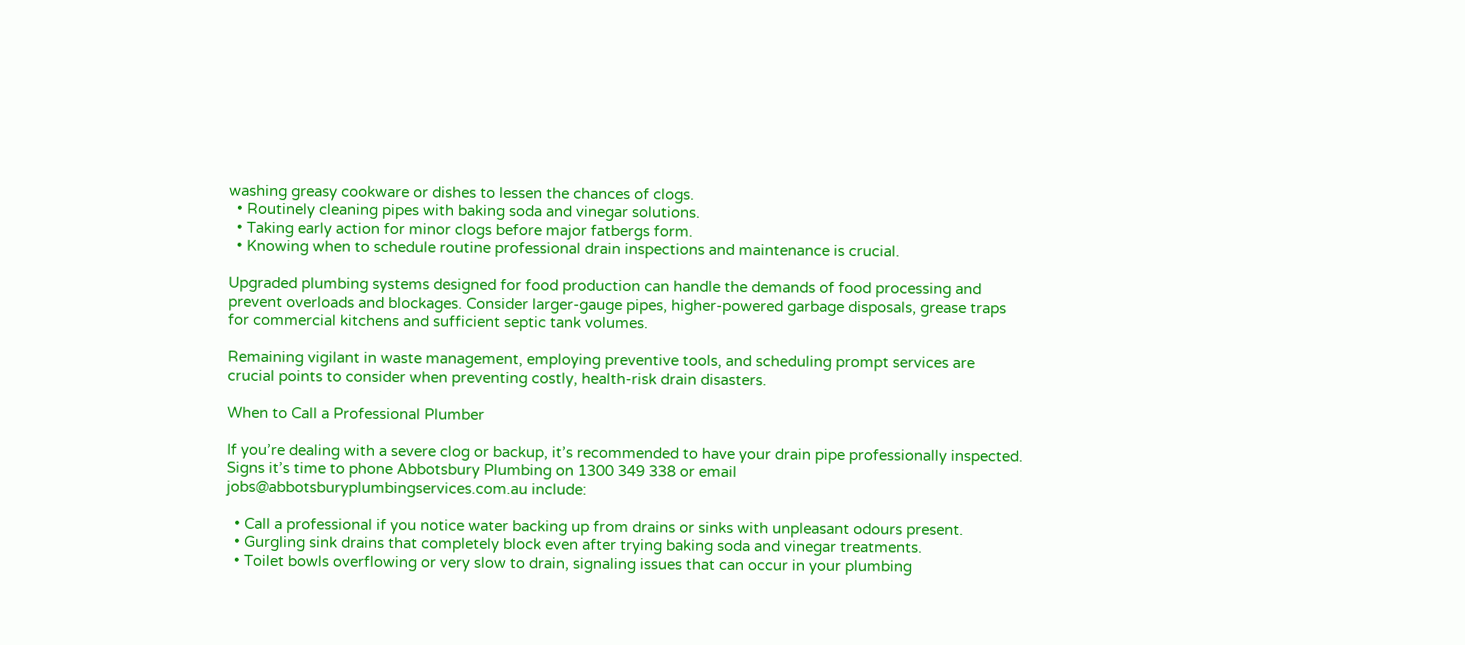washing greasy cookware or dishes to lessen the chances of clogs.
  • Routinely cleaning pipes with baking soda and vinegar solutions.
  • Taking early action for minor clogs before major fatbergs form.
  • Knowing when to schedule routine professional drain inspections and maintenance is crucial.

Upgraded plumbing systems designed for food production can handle the demands of food processing and prevent overloads and blockages. Consider larger-gauge pipes, higher-powered garbage disposals, grease traps for commercial kitchens and sufficient septic tank volumes.

Remaining vigilant in waste management, employing preventive tools, and scheduling prompt services are crucial points to consider when preventing costly, health-risk drain disasters.

When to Call a Professional Plumber

If you’re dealing with a severe clog or backup, it’s recommended to have your drain pipe professionally inspected. Signs it’s time to phone Abbotsbury Plumbing on 1300 349 338 or email jobs@abbotsburyplumbingservices.com.au include:

  • Call a professional if you notice water backing up from drains or sinks with unpleasant odours present.
  • Gurgling sink drains that completely block even after trying baking soda and vinegar treatments.
  • Toilet bowls overflowing or very slow to drain, signaling issues that can occur in your plumbing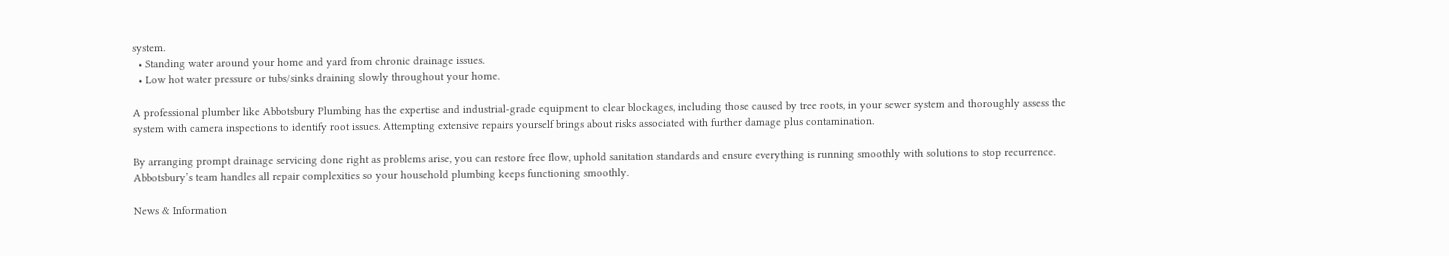system.
  • Standing water around your home and yard from chronic drainage issues.
  • Low hot water pressure or tubs/sinks draining slowly throughout your home.

A professional plumber like Abbotsbury Plumbing has the expertise and industrial-grade equipment to clear blockages, including those caused by tree roots, in your sewer system and thoroughly assess the system with camera inspections to identify root issues. Attempting extensive repairs yourself brings about risks associated with further damage plus contamination.

By arranging prompt drainage servicing done right as problems arise, you can restore free flow, uphold sanitation standards and ensure everything is running smoothly with solutions to stop recurrence. Abbotsbury’s team handles all repair complexities so your household plumbing keeps functioning smoothly.

News & Information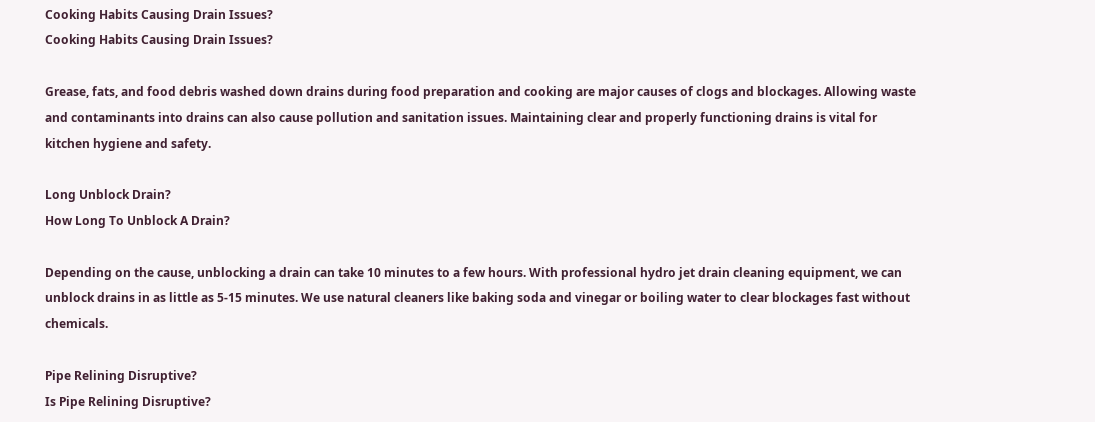Cooking Habits Causing Drain Issues?
Cooking Habits Causing Drain Issues?

Grease, fats, and food debris washed down drains during food preparation and cooking are major causes of clogs and blockages. Allowing waste and contaminants into drains can also cause pollution and sanitation issues. Maintaining clear and properly functioning drains is vital for kitchen hygiene and safety.

Long Unblock Drain?
How Long To Unblock A Drain?

Depending on the cause, unblocking a drain can take 10 minutes to a few hours. With professional hydro jet drain cleaning equipment, we can unblock drains in as little as 5-15 minutes. We use natural cleaners like baking soda and vinegar or boiling water to clear blockages fast without chemicals.

Pipe Relining Disruptive?
Is Pipe Relining Disruptive?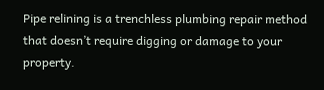Pipe relining is a trenchless plumbing repair method that doesn’t require digging or damage to your property.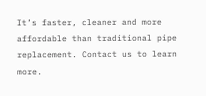It’s faster, cleaner and more affordable than traditional pipe replacement. Contact us to learn more.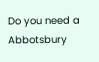Do you need a Abbotsbury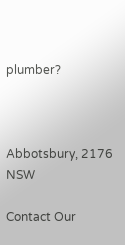plumber?



Abbotsbury, 2176 NSW

Contact Our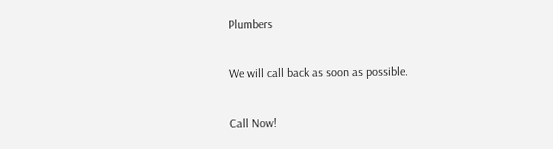Plumbers

We will call back as soon as possible.

Call Now!